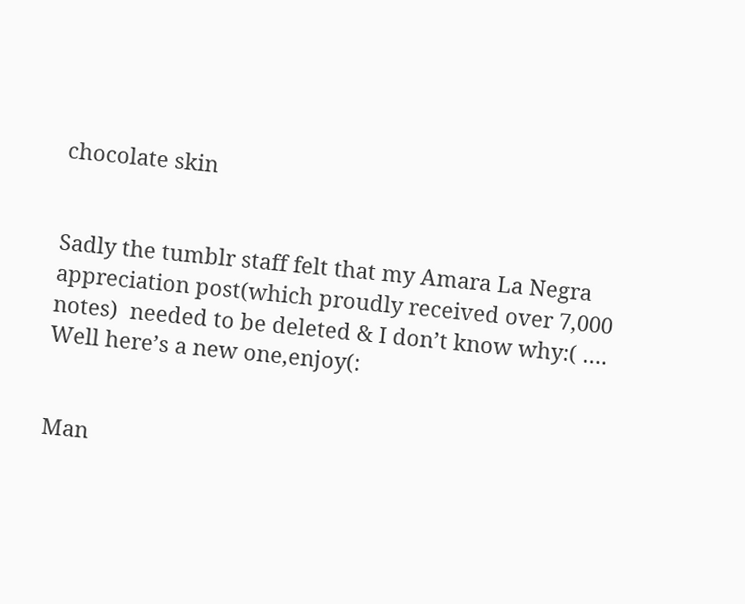chocolate skin


Sadly the tumblr staff felt that my Amara La Negra appreciation post(which proudly received over 7,000 notes)  needed to be deleted & I don’t know why:( …. Well here’s a new one,enjoy(:


Man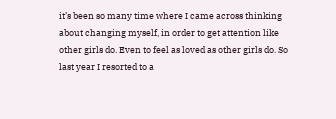it’s been so many time where I came across thinking about changing myself, in order to get attention like other girls do. Even to feel as loved as other girls do. So last year I resorted to a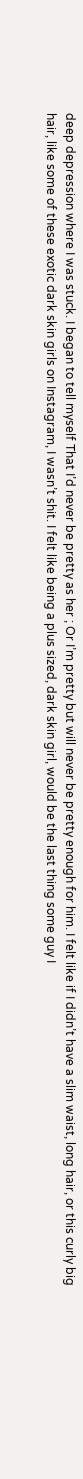deep depression where I was stuck. I began to tell myself That I’d never be pretty as her ; Or I’m pretty but will never be pretty enough for him. I felt like if I didn’t have a slim waist, long hair, or this curly big hair, like some of these exotic dark skin girls on Instagram, I wasn’t shit. I felt like being a plus sized, dark skin girl, would be the last thing some guy I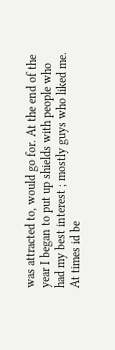was attracted to, would go for. At the end of the year I began to put up shields with people who had my best interest ; mostly guys who liked me. At times id be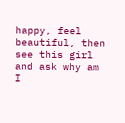happy, feel beautiful, then see this girl and ask why am I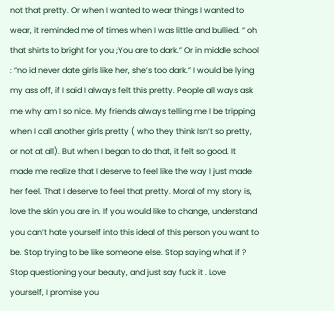not that pretty. Or when I wanted to wear things I wanted to wear, it reminded me of times when I was little and bullied. “ oh that shirts to bright for you ;You are to dark.” Or in middle school : “no id never date girls like her, she’s too dark.” I would be lying my ass off, if I said I always felt this pretty. People all ways ask me why am I so nice. My friends always telling me I be tripping when I call another girls pretty ( who they think Isn’t so pretty, or not at all). But when I began to do that, it felt so good. It made me realize that I deserve to feel like the way I just made her feel. That I deserve to feel that pretty. Moral of my story is, love the skin you are in. If you would like to change, understand you can’t hate yourself into this ideal of this person you want to be. Stop trying to be like someone else. Stop saying what if ? Stop questioning your beauty, and just say fuck it . Love yourself, I promise you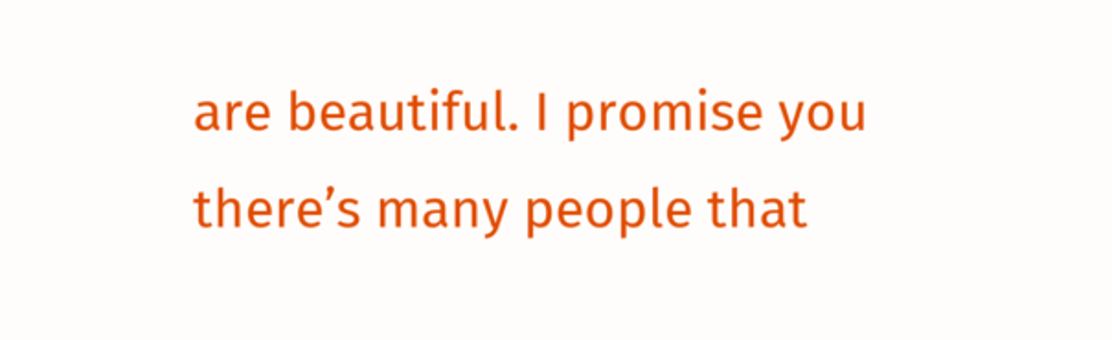are beautiful. I promise you there’s many people that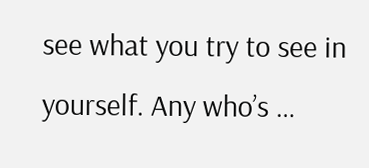see what you try to see in yourself. Any who’s …